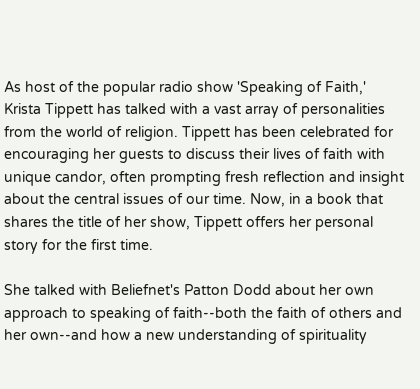As host of the popular radio show 'Speaking of Faith,' Krista Tippett has talked with a vast array of personalities from the world of religion. Tippett has been celebrated for encouraging her guests to discuss their lives of faith with unique candor, often prompting fresh reflection and insight about the central issues of our time. Now, in a book that shares the title of her show, Tippett offers her personal story for the first time.

She talked with Beliefnet's Patton Dodd about her own approach to speaking of faith--both the faith of others and her own--and how a new understanding of spirituality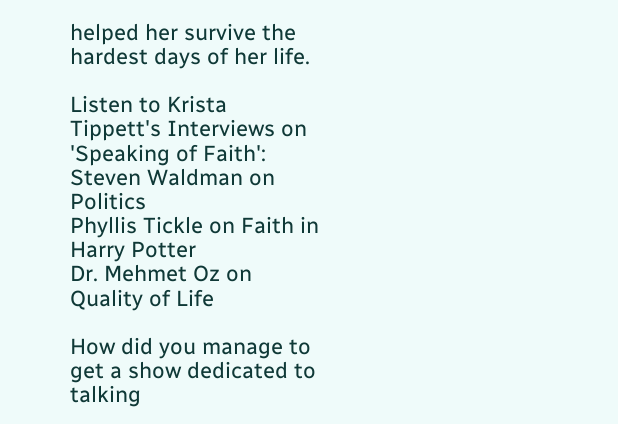helped her survive the hardest days of her life.

Listen to Krista Tippett's Interviews on 'Speaking of Faith':
Steven Waldman on Politics
Phyllis Tickle on Faith in Harry Potter
Dr. Mehmet Oz on Quality of Life

How did you manage to get a show dedicated to talking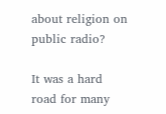about religion on public radio?

It was a hard road for many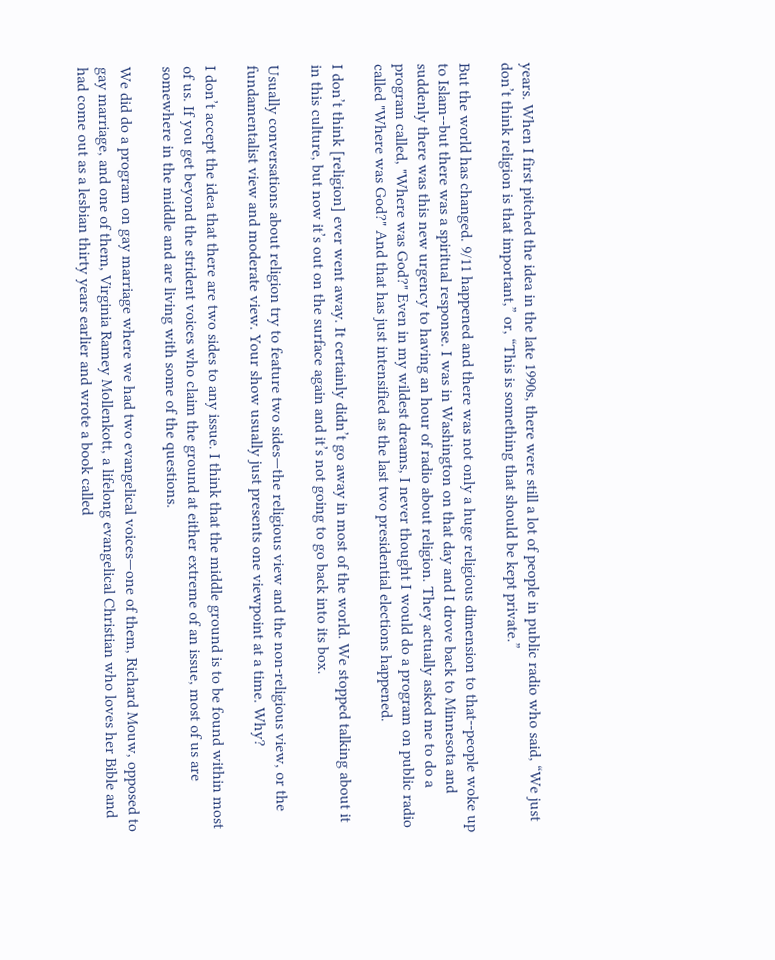years. When I first pitched the idea in the late 1990s, there were still a lot of people in public radio who said, “We just don’t think religion is that important,” or, “This is something that should be kept private.”

But the world has changed. 9/11 happened and there was not only a huge religious dimension to that--people woke up to Islam--but there was a spiritual response. I was in Washington on that day and I drove back to Minnesota and suddenly there was this new urgency to having an hour of radio about religion. They actually asked me to do a program called, "Where was God?" Even in my wildest dreams, I never thought I would do a program on public radio called "Where was God?" And that has just intensified as the last two presidential elections happened.

I don’t think [religion] ever went away. It certainly didn’t go away in most of the world. We stopped talking about it in this culture, but now it’s out on the surface again and it’s not going to go back into its box.

Usually conversations about religion try to feature two sides—the religious view and the non-religious view, or the fundamentalist view and moderate view. Your show usually just presents one viewpoint at a time. Why?

I don’t accept the idea that there are two sides to any issue. I think that the middle ground is to be found within most of us. If you get beyond the strident voices who claim the ground at either extreme of an issue, most of us are somewhere in the middle and are living with some of the questions.

We did do a program on gay marriage where we had two evangelical voices—one of them, Richard Mouw, opposed to gay marriage, and one of them, Virginia Ramey Mollenkott, a lifelong evangelical Christian who loves her Bible and had come out as a lesbian thirty years earlier and wrote a book called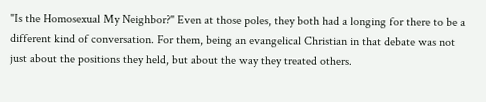"Is the Homosexual My Neighbor?" Even at those poles, they both had a longing for there to be a different kind of conversation. For them, being an evangelical Christian in that debate was not just about the positions they held, but about the way they treated others.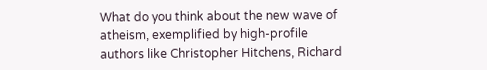What do you think about the new wave of atheism, exemplified by high-profile authors like Christopher Hitchens, Richard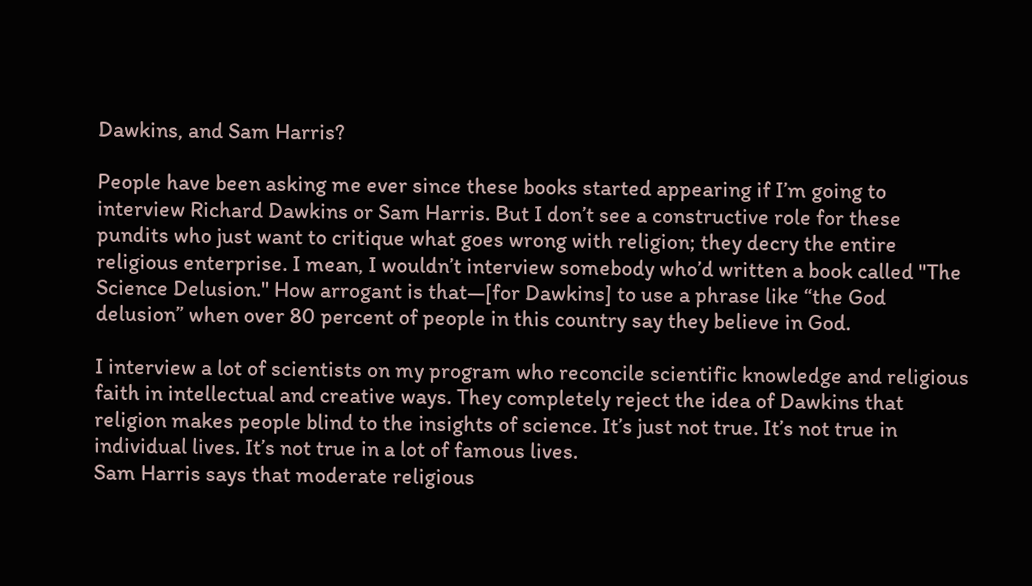Dawkins, and Sam Harris?

People have been asking me ever since these books started appearing if I’m going to interview Richard Dawkins or Sam Harris. But I don’t see a constructive role for these pundits who just want to critique what goes wrong with religion; they decry the entire religious enterprise. I mean, I wouldn’t interview somebody who’d written a book called "The Science Delusion." How arrogant is that—[for Dawkins] to use a phrase like “the God delusion” when over 80 percent of people in this country say they believe in God.

I interview a lot of scientists on my program who reconcile scientific knowledge and religious faith in intellectual and creative ways. They completely reject the idea of Dawkins that religion makes people blind to the insights of science. It’s just not true. It’s not true in individual lives. It’s not true in a lot of famous lives.
Sam Harris says that moderate religious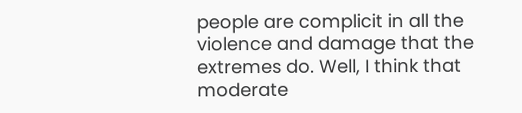people are complicit in all the violence and damage that the extremes do. Well, I think that moderate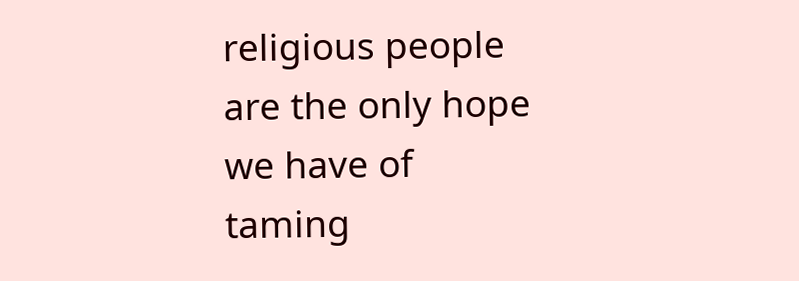religious people are the only hope we have of taming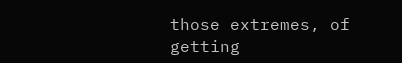those extremes, of getting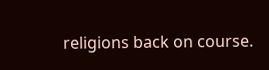religions back on course.